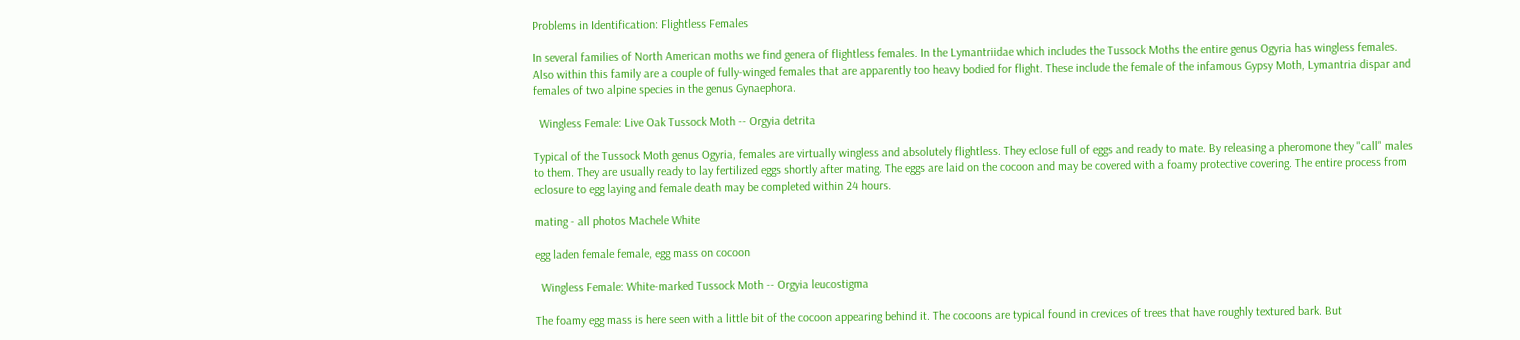Problems in Identification: Flightless Females

In several families of North American moths we find genera of flightless females. In the Lymantriidae which includes the Tussock Moths the entire genus Ogyria has wingless females. Also within this family are a couple of fully-winged females that are apparently too heavy bodied for flight. These include the female of the infamous Gypsy Moth, Lymantria dispar and females of two alpine species in the genus Gynaephora.

  Wingless Female: Live Oak Tussock Moth -- Orgyia detrita

Typical of the Tussock Moth genus Ogyria, females are virtually wingless and absolutely flightless. They eclose full of eggs and ready to mate. By releasing a pheromone they "call" males to them. They are usually ready to lay fertilized eggs shortly after mating. The eggs are laid on the cocoon and may be covered with a foamy protective covering. The entire process from eclosure to egg laying and female death may be completed within 24 hours.

mating - all photos Machele White

egg laden female female, egg mass on cocoon

  Wingless Female: White-marked Tussock Moth -- Orgyia leucostigma

The foamy egg mass is here seen with a little bit of the cocoon appearing behind it. The cocoons are typical found in crevices of trees that have roughly textured bark. But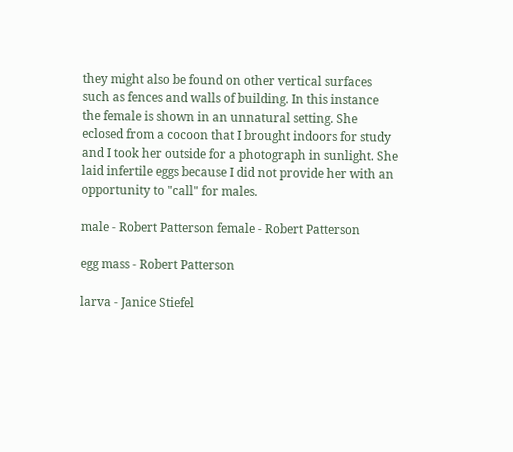they might also be found on other vertical surfaces such as fences and walls of building. In this instance the female is shown in an unnatural setting. She eclosed from a cocoon that I brought indoors for study and I took her outside for a photograph in sunlight. She laid infertile eggs because I did not provide her with an opportunity to "call" for males.

male - Robert Patterson female - Robert Patterson

egg mass - Robert Patterson

larva - Janice Stiefel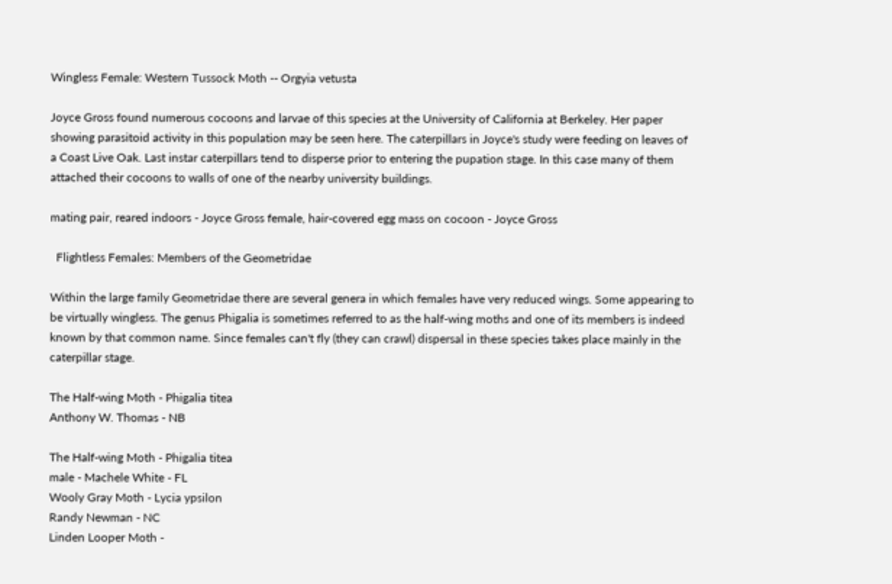Wingless Female: Western Tussock Moth -- Orgyia vetusta

Joyce Gross found numerous cocoons and larvae of this species at the University of California at Berkeley. Her paper showing parasitoid activity in this population may be seen here. The caterpillars in Joyce's study were feeding on leaves of a Coast Live Oak. Last instar caterpillars tend to disperse prior to entering the pupation stage. In this case many of them attached their cocoons to walls of one of the nearby university buildings.

mating pair, reared indoors - Joyce Gross female, hair-covered egg mass on cocoon - Joyce Gross

  Flightless Females: Members of the Geometridae

Within the large family Geometridae there are several genera in which females have very reduced wings. Some appearing to be virtually wingless. The genus Phigalia is sometimes referred to as the half-wing moths and one of its members is indeed known by that common name. Since females can't fly (they can crawl) dispersal in these species takes place mainly in the caterpillar stage.

The Half-wing Moth - Phigalia titea
Anthony W. Thomas - NB

The Half-wing Moth - Phigalia titea
male - Machele White - FL
Wooly Gray Moth - Lycia ypsilon
Randy Newman - NC
Linden Looper Moth -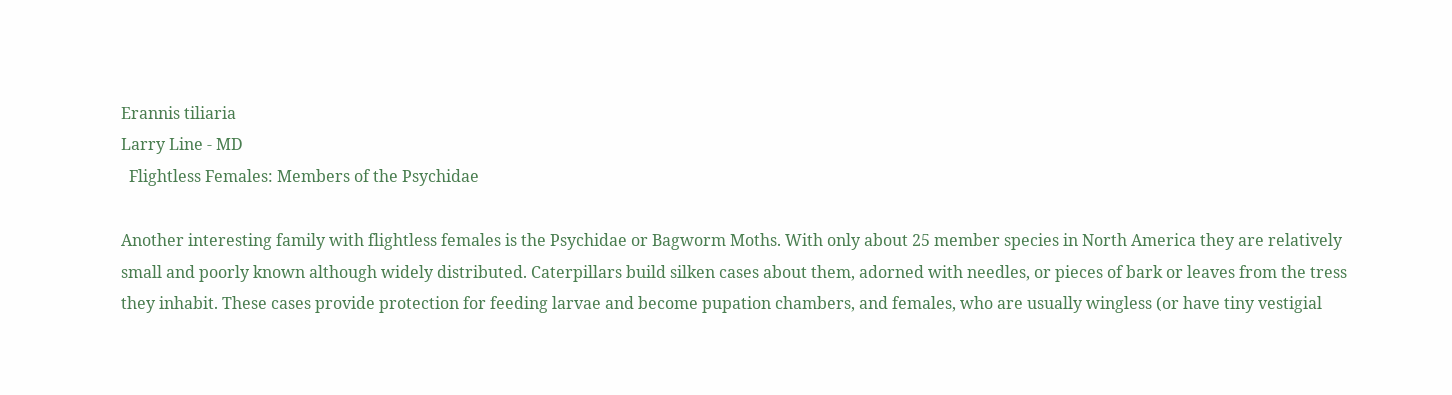Erannis tiliaria
Larry Line - MD
  Flightless Females: Members of the Psychidae

Another interesting family with flightless females is the Psychidae or Bagworm Moths. With only about 25 member species in North America they are relatively small and poorly known although widely distributed. Caterpillars build silken cases about them, adorned with needles, or pieces of bark or leaves from the tress they inhabit. These cases provide protection for feeding larvae and become pupation chambers, and females, who are usually wingless (or have tiny vestigial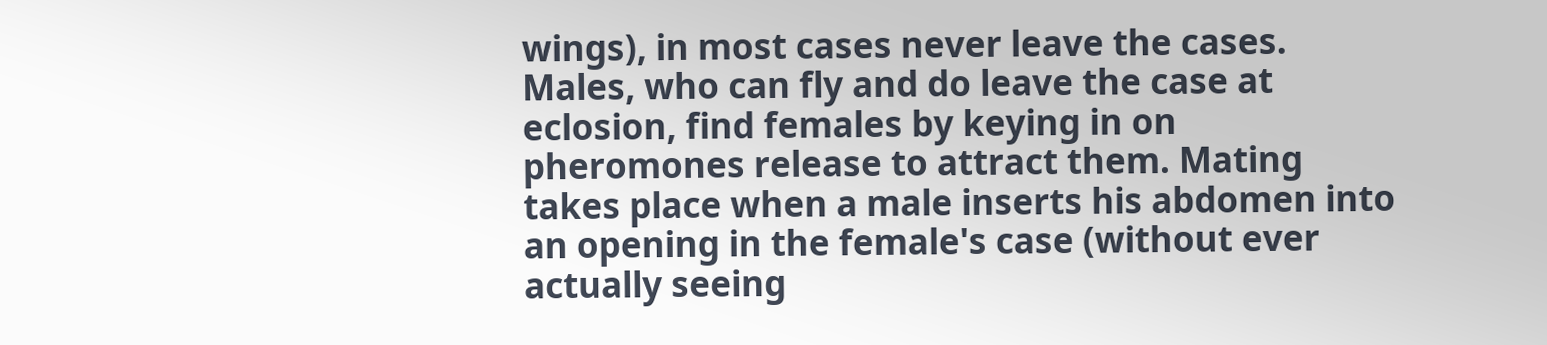wings), in most cases never leave the cases. Males, who can fly and do leave the case at eclosion, find females by keying in on pheromones release to attract them. Mating takes place when a male inserts his abdomen into an opening in the female's case (without ever actually seeing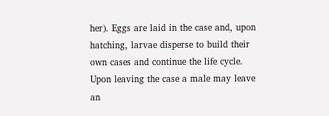her). Eggs are laid in the case and, upon hatching, larvae disperse to build their own cases and continue the life cycle. Upon leaving the case a male may leave an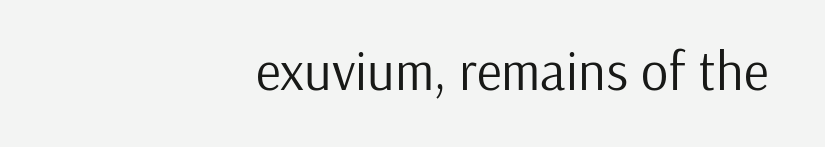exuvium, remains of the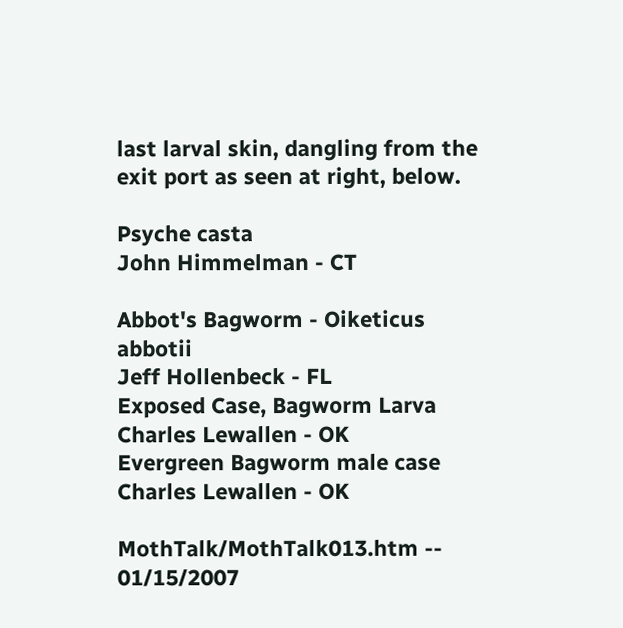last larval skin, dangling from the exit port as seen at right, below.

Psyche casta
John Himmelman - CT

Abbot's Bagworm - Oiketicus abbotii
Jeff Hollenbeck - FL
Exposed Case, Bagworm Larva
Charles Lewallen - OK
Evergreen Bagworm male case
Charles Lewallen - OK

MothTalk/MothTalk013.htm -- 01/15/2007